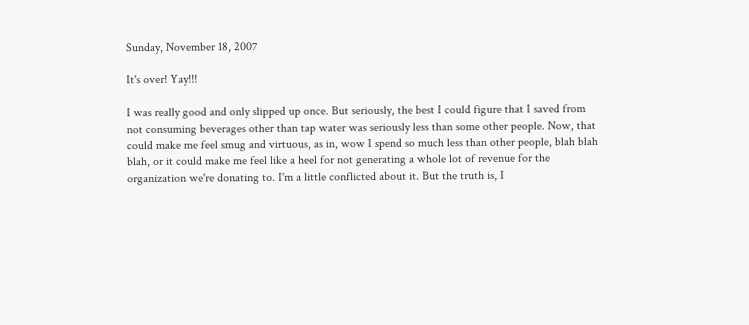Sunday, November 18, 2007

It's over! Yay!!!

I was really good and only slipped up once. But seriously, the best I could figure that I saved from not consuming beverages other than tap water was seriously less than some other people. Now, that could make me feel smug and virtuous, as in, wow I spend so much less than other people, blah blah blah, or it could make me feel like a heel for not generating a whole lot of revenue for the organization we're donating to. I'm a little conflicted about it. But the truth is, I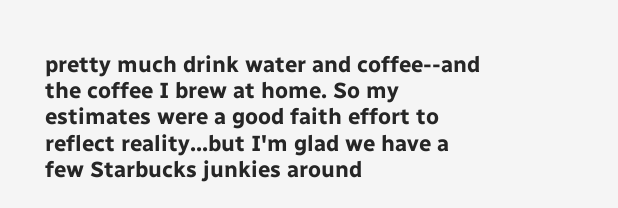pretty much drink water and coffee--and the coffee I brew at home. So my estimates were a good faith effort to reflect reality...but I'm glad we have a few Starbucks junkies around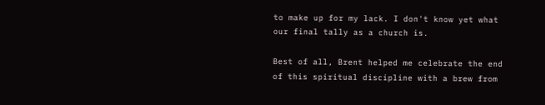to make up for my lack. I don't know yet what our final tally as a church is.

Best of all, Brent helped me celebrate the end of this spiritual discipline with a brew from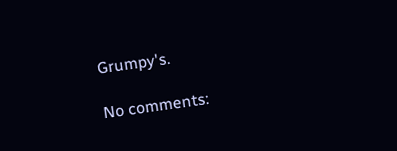Grumpy's.

No comments: